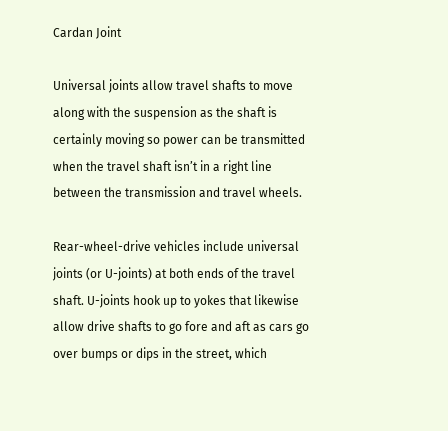Cardan Joint

Universal joints allow travel shafts to move along with the suspension as the shaft is certainly moving so power can be transmitted when the travel shaft isn’t in a right line between the transmission and travel wheels.

Rear-wheel-drive vehicles include universal joints (or U-joints) at both ends of the travel shaft. U-joints hook up to yokes that likewise allow drive shafts to go fore and aft as cars go over bumps or dips in the street, which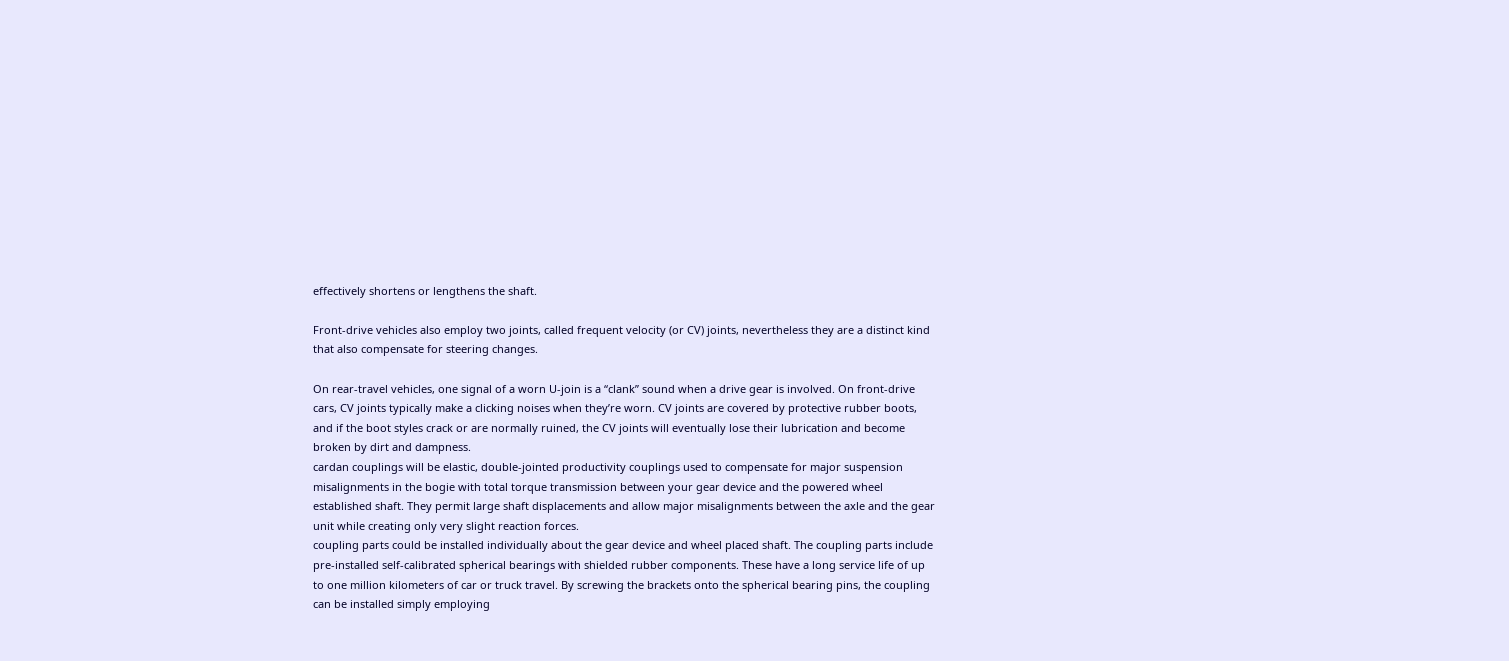effectively shortens or lengthens the shaft.

Front-drive vehicles also employ two joints, called frequent velocity (or CV) joints, nevertheless they are a distinct kind that also compensate for steering changes.

On rear-travel vehicles, one signal of a worn U-join is a “clank” sound when a drive gear is involved. On front-drive cars, CV joints typically make a clicking noises when they’re worn. CV joints are covered by protective rubber boots, and if the boot styles crack or are normally ruined, the CV joints will eventually lose their lubrication and become broken by dirt and dampness.
cardan couplings will be elastic, double-jointed productivity couplings used to compensate for major suspension misalignments in the bogie with total torque transmission between your gear device and the powered wheel established shaft. They permit large shaft displacements and allow major misalignments between the axle and the gear unit while creating only very slight reaction forces.
coupling parts could be installed individually about the gear device and wheel placed shaft. The coupling parts include pre-installed self-calibrated spherical bearings with shielded rubber components. These have a long service life of up to one million kilometers of car or truck travel. By screwing the brackets onto the spherical bearing pins, the coupling can be installed simply employing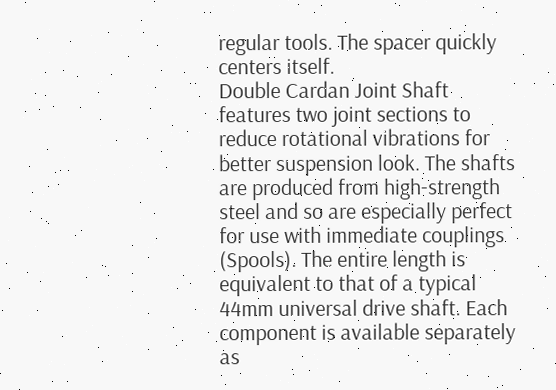regular tools. The spacer quickly centers itself.
Double Cardan Joint Shaft features two joint sections to reduce rotational vibrations for better suspension look. The shafts are produced from high-strength steel and so are especially perfect for use with immediate couplings (Spools). The entire length is equivalent to that of a typical 44mm universal drive shaft. Each component is available separately as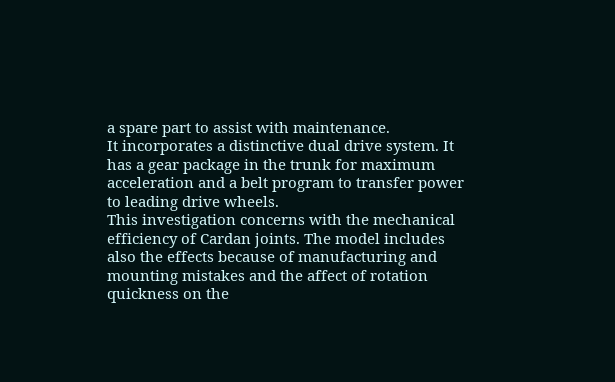a spare part to assist with maintenance.
It incorporates a distinctive dual drive system. It has a gear package in the trunk for maximum acceleration and a belt program to transfer power to leading drive wheels.
This investigation concerns with the mechanical efficiency of Cardan joints. The model includes also the effects because of manufacturing and mounting mistakes and the affect of rotation quickness on the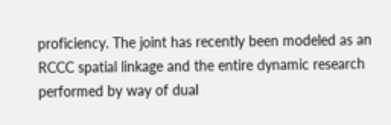proficiency. The joint has recently been modeled as an RCCC spatial linkage and the entire dynamic research performed by way of dual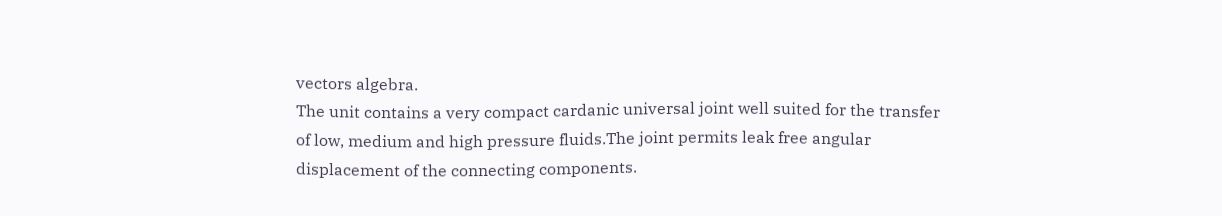vectors algebra.
The unit contains a very compact cardanic universal joint well suited for the transfer of low, medium and high pressure fluids.The joint permits leak free angular displacement of the connecting components.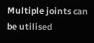Multiple joints can be utilised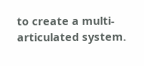to create a multi-articulated system.